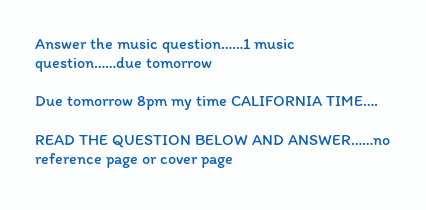Answer the music question……1 music question……due tomorrow

Due tomorrow 8pm my time CALIFORNIA TIME….

READ THE QUESTION BELOW AND ANSWER……no reference page or cover page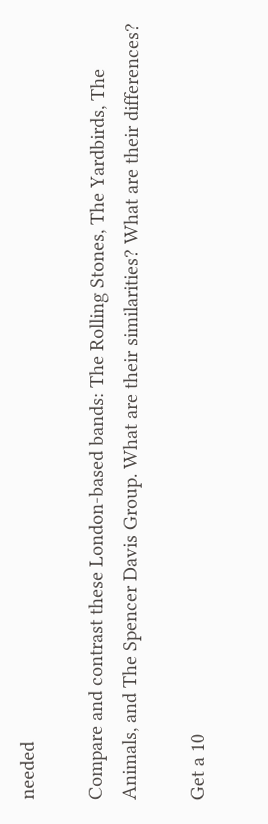needed

Compare and contrast these London-based bands: The Rolling Stones, The Yardbirds, The Animals, and The Spencer Davis Group. What are their similarities? What are their differences?

Get a 10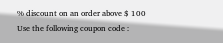% discount on an order above $ 100
Use the following coupon code :